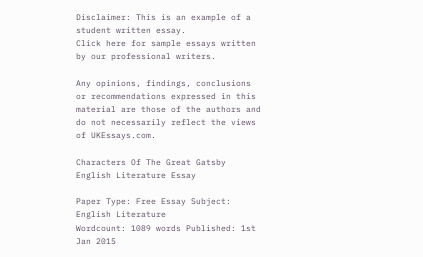Disclaimer: This is an example of a student written essay.
Click here for sample essays written by our professional writers.

Any opinions, findings, conclusions or recommendations expressed in this material are those of the authors and do not necessarily reflect the views of UKEssays.com.

Characters Of The Great Gatsby English Literature Essay

Paper Type: Free Essay Subject: English Literature
Wordcount: 1089 words Published: 1st Jan 2015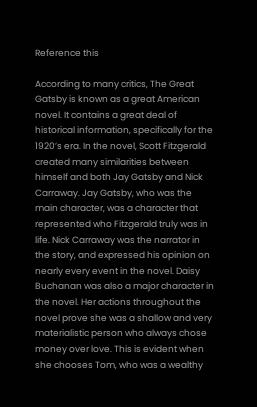Reference this

According to many critics, The Great Gatsby is known as a great American novel. It contains a great deal of historical information, specifically for the 1920’s era. In the novel, Scott Fitzgerald created many similarities between himself and both Jay Gatsby and Nick Carraway. Jay Gatsby, who was the main character, was a character that represented who Fitzgerald truly was in life. Nick Carraway was the narrator in the story, and expressed his opinion on nearly every event in the novel. Daisy Buchanan was also a major character in the novel. Her actions throughout the novel prove she was a shallow and very materialistic person who always chose money over love. This is evident when she chooses Tom, who was a wealthy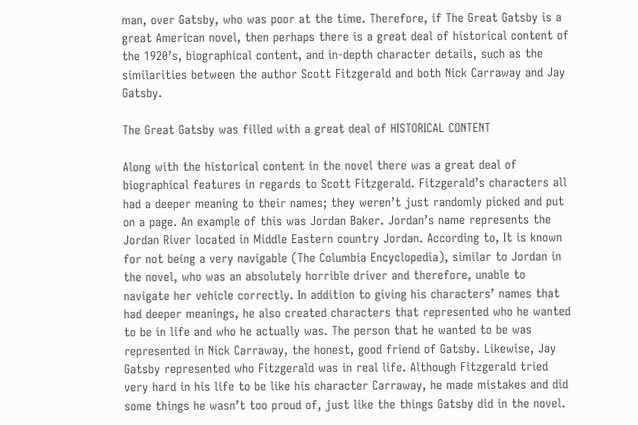man, over Gatsby, who was poor at the time. Therefore, if The Great Gatsby is a great American novel, then perhaps there is a great deal of historical content of the 1920’s, biographical content, and in-depth character details, such as the similarities between the author Scott Fitzgerald and both Nick Carraway and Jay Gatsby.

The Great Gatsby was filled with a great deal of HISTORICAL CONTENT

Along with the historical content in the novel there was a great deal of biographical features in regards to Scott Fitzgerald. Fitzgerald’s characters all had a deeper meaning to their names; they weren’t just randomly picked and put on a page. An example of this was Jordan Baker. Jordan’s name represents the Jordan River located in Middle Eastern country Jordan. According to, It is known for not being a very navigable (The Columbia Encyclopedia), similar to Jordan in the novel, who was an absolutely horrible driver and therefore, unable to navigate her vehicle correctly. In addition to giving his characters’ names that had deeper meanings, he also created characters that represented who he wanted to be in life and who he actually was. The person that he wanted to be was represented in Nick Carraway, the honest, good friend of Gatsby. Likewise, Jay Gatsby represented who Fitzgerald was in real life. Although Fitzgerald tried very hard in his life to be like his character Carraway, he made mistakes and did some things he wasn’t too proud of, just like the things Gatsby did in the novel.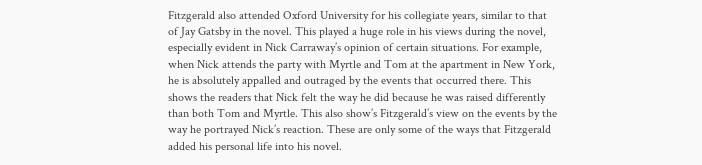Fitzgerald also attended Oxford University for his collegiate years, similar to that of Jay Gatsby in the novel. This played a huge role in his views during the novel, especially evident in Nick Carraway’s opinion of certain situations. For example, when Nick attends the party with Myrtle and Tom at the apartment in New York, he is absolutely appalled and outraged by the events that occurred there. This shows the readers that Nick felt the way he did because he was raised differently than both Tom and Myrtle. This also show’s Fitzgerald’s view on the events by the way he portrayed Nick’s reaction. These are only some of the ways that Fitzgerald added his personal life into his novel.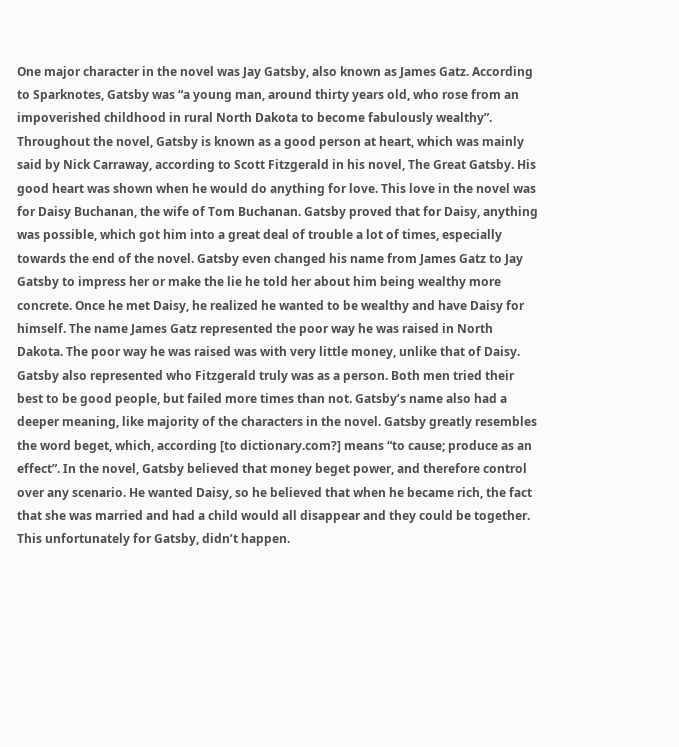One major character in the novel was Jay Gatsby, also known as James Gatz. According to Sparknotes, Gatsby was “a young man, around thirty years old, who rose from an impoverished childhood in rural North Dakota to become fabulously wealthy”. Throughout the novel, Gatsby is known as a good person at heart, which was mainly said by Nick Carraway, according to Scott Fitzgerald in his novel, The Great Gatsby. His good heart was shown when he would do anything for love. This love in the novel was for Daisy Buchanan, the wife of Tom Buchanan. Gatsby proved that for Daisy, anything was possible, which got him into a great deal of trouble a lot of times, especially towards the end of the novel. Gatsby even changed his name from James Gatz to Jay Gatsby to impress her or make the lie he told her about him being wealthy more concrete. Once he met Daisy, he realized he wanted to be wealthy and have Daisy for himself. The name James Gatz represented the poor way he was raised in North Dakota. The poor way he was raised was with very little money, unlike that of Daisy. Gatsby also represented who Fitzgerald truly was as a person. Both men tried their best to be good people, but failed more times than not. Gatsby’s name also had a deeper meaning, like majority of the characters in the novel. Gatsby greatly resembles the word beget, which, according [to dictionary.com?] means “to cause; produce as an effect”. In the novel, Gatsby believed that money beget power, and therefore control over any scenario. He wanted Daisy, so he believed that when he became rich, the fact that she was married and had a child would all disappear and they could be together. This unfortunately for Gatsby, didn’t happen.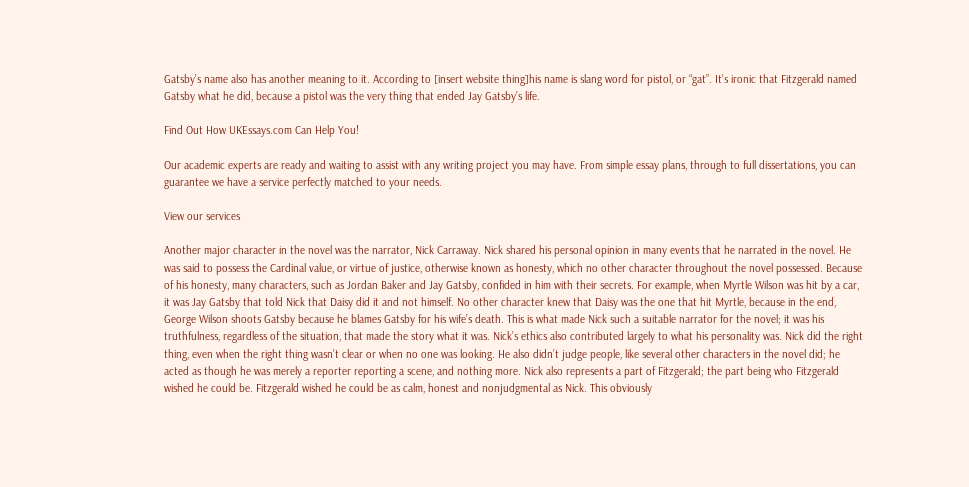Gatsby’s name also has another meaning to it. According to [insert website thing]his name is slang word for pistol, or “gat”. It’s ironic that Fitzgerald named Gatsby what he did, because a pistol was the very thing that ended Jay Gatsby’s life.

Find Out How UKEssays.com Can Help You!

Our academic experts are ready and waiting to assist with any writing project you may have. From simple essay plans, through to full dissertations, you can guarantee we have a service perfectly matched to your needs.

View our services

Another major character in the novel was the narrator, Nick Carraway. Nick shared his personal opinion in many events that he narrated in the novel. He was said to possess the Cardinal value, or virtue of justice, otherwise known as honesty, which no other character throughout the novel possessed. Because of his honesty, many characters, such as Jordan Baker and Jay Gatsby, confided in him with their secrets. For example, when Myrtle Wilson was hit by a car, it was Jay Gatsby that told Nick that Daisy did it and not himself. No other character knew that Daisy was the one that hit Myrtle, because in the end, George Wilson shoots Gatsby because he blames Gatsby for his wife’s death. This is what made Nick such a suitable narrator for the novel; it was his truthfulness, regardless of the situation, that made the story what it was. Nick’s ethics also contributed largely to what his personality was. Nick did the right thing, even when the right thing wasn’t clear or when no one was looking. He also didn’t judge people, like several other characters in the novel did; he acted as though he was merely a reporter reporting a scene, and nothing more. Nick also represents a part of Fitzgerald; the part being who Fitzgerald wished he could be. Fitzgerald wished he could be as calm, honest and nonjudgmental as Nick. This obviously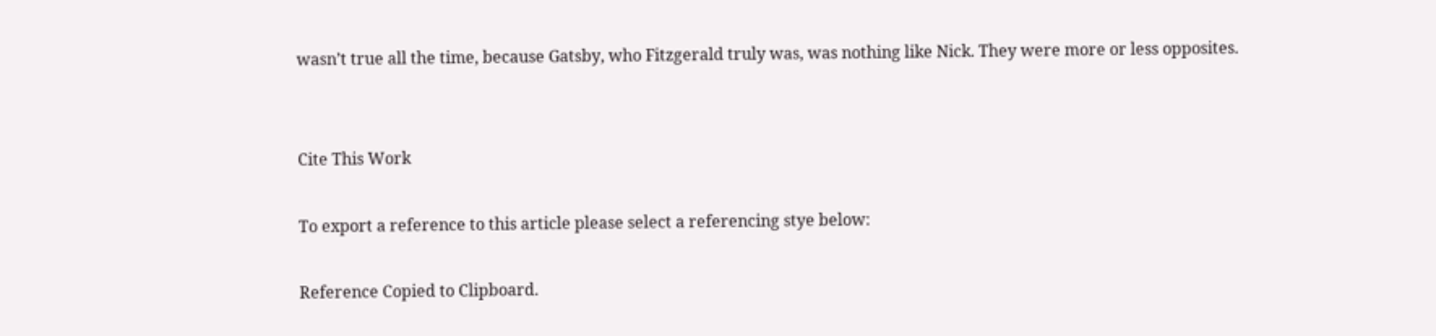wasn’t true all the time, because Gatsby, who Fitzgerald truly was, was nothing like Nick. They were more or less opposites.


Cite This Work

To export a reference to this article please select a referencing stye below:

Reference Copied to Clipboard.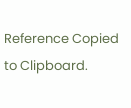Reference Copied to Clipboard.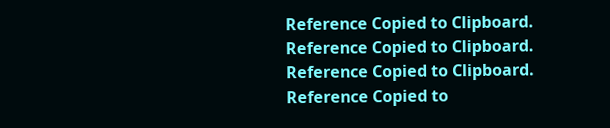Reference Copied to Clipboard.
Reference Copied to Clipboard.
Reference Copied to Clipboard.
Reference Copied to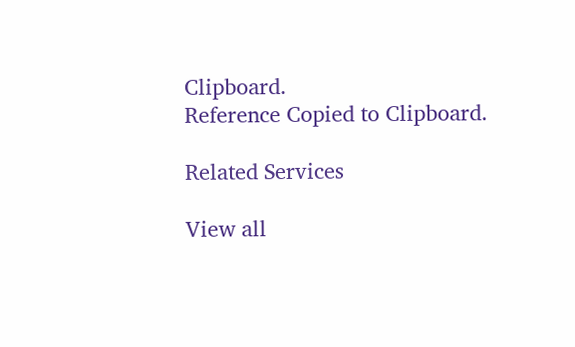Clipboard.
Reference Copied to Clipboard.

Related Services

View all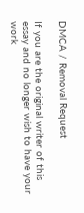DMCA / Removal Request

If you are the original writer of this essay and no longer wish to have your work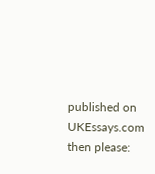published on UKEssays.com then please: